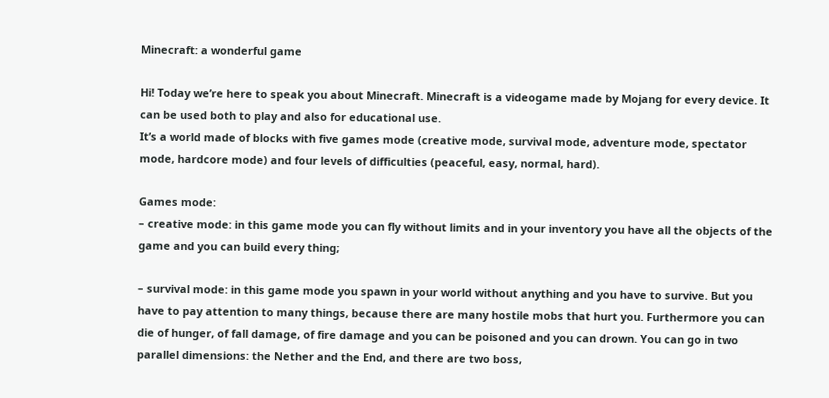Minecraft: a wonderful game

Hi! Today we’re here to speak you about Minecraft. Minecraft is a videogame made by Mojang for every device. It can be used both to play and also for educational use.
It’s a world made of blocks with five games mode (creative mode, survival mode, adventure mode, spectator mode, hardcore mode) and four levels of difficulties (peaceful, easy, normal, hard).

Games mode:
– creative mode: in this game mode you can fly without limits and in your inventory you have all the objects of the game and you can build every thing;

– survival mode: in this game mode you spawn in your world without anything and you have to survive. But you have to pay attention to many things, because there are many hostile mobs that hurt you. Furthermore you can die of hunger, of fall damage, of fire damage and you can be poisoned and you can drown. You can go in two parallel dimensions: the Nether and the End, and there are two boss,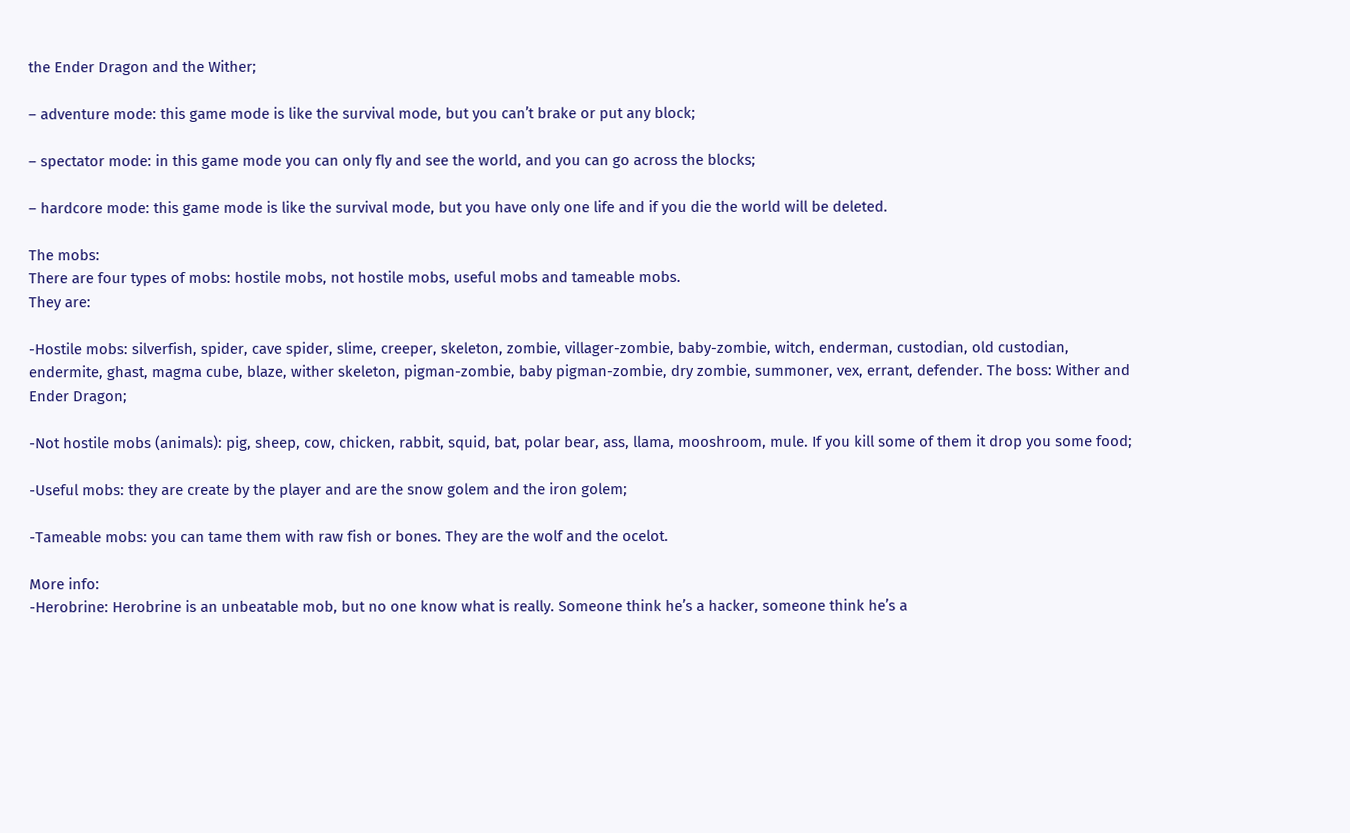the Ender Dragon and the Wither;

– adventure mode: this game mode is like the survival mode, but you can’t brake or put any block;

– spectator mode: in this game mode you can only fly and see the world, and you can go across the blocks;

– hardcore mode: this game mode is like the survival mode, but you have only one life and if you die the world will be deleted.

The mobs:
There are four types of mobs: hostile mobs, not hostile mobs, useful mobs and tameable mobs.
They are:

-Hostile mobs: silverfish, spider, cave spider, slime, creeper, skeleton, zombie, villager-zombie, baby-zombie, witch, enderman, custodian, old custodian, endermite, ghast, magma cube, blaze, wither skeleton, pigman-zombie, baby pigman-zombie, dry zombie, summoner, vex, errant, defender. The boss: Wither and Ender Dragon;

-Not hostile mobs (animals): pig, sheep, cow, chicken, rabbit, squid, bat, polar bear, ass, llama, mooshroom, mule. If you kill some of them it drop you some food;

-Useful mobs: they are create by the player and are the snow golem and the iron golem;

-Tameable mobs: you can tame them with raw fish or bones. They are the wolf and the ocelot.

More info:
-Herobrine: Herobrine is an unbeatable mob, but no one know what is really. Someone think he’s a hacker, someone think he’s a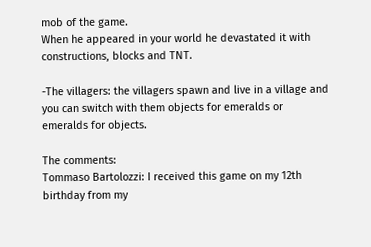mob of the game.
When he appeared in your world he devastated it with constructions, blocks and TNT.

-The villagers: the villagers spawn and live in a village and you can switch with them objects for emeralds or emeralds for objects.

The comments:
Tommaso Bartolozzi: I received this game on my 12th birthday from my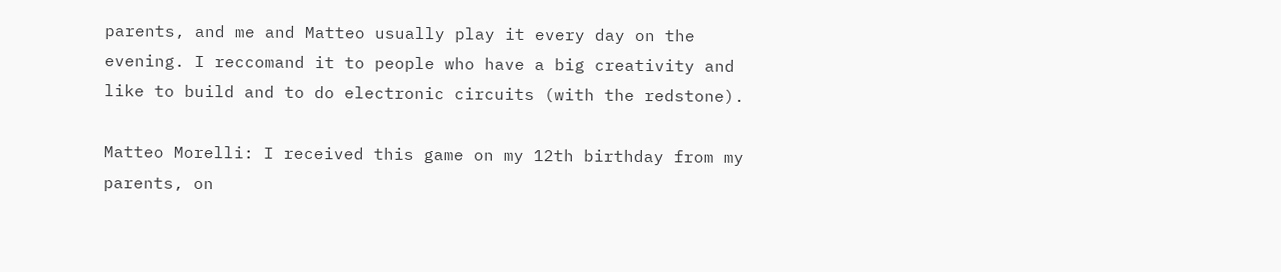parents, and me and Matteo usually play it every day on the evening. I reccomand it to people who have a big creativity and like to build and to do electronic circuits (with the redstone).

Matteo Morelli: I received this game on my 12th birthday from my parents, on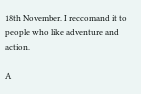18th November. I reccomand it to people who like adventure and action.

A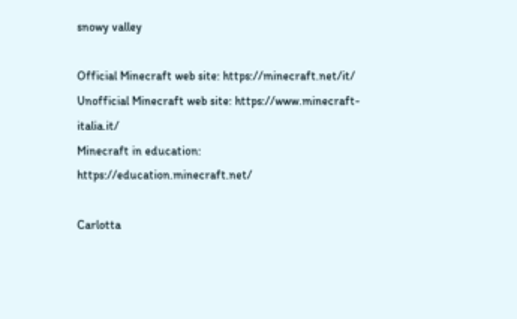snowy valley

Official Minecraft web site: https://minecraft.net/it/
Unofficial Minecraft web site: https://www.minecraft-italia.it/
Minecraft in education: https://education.minecraft.net/

Carlotta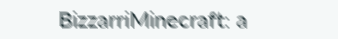BizzarriMinecraft: a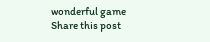wonderful game
Share this post